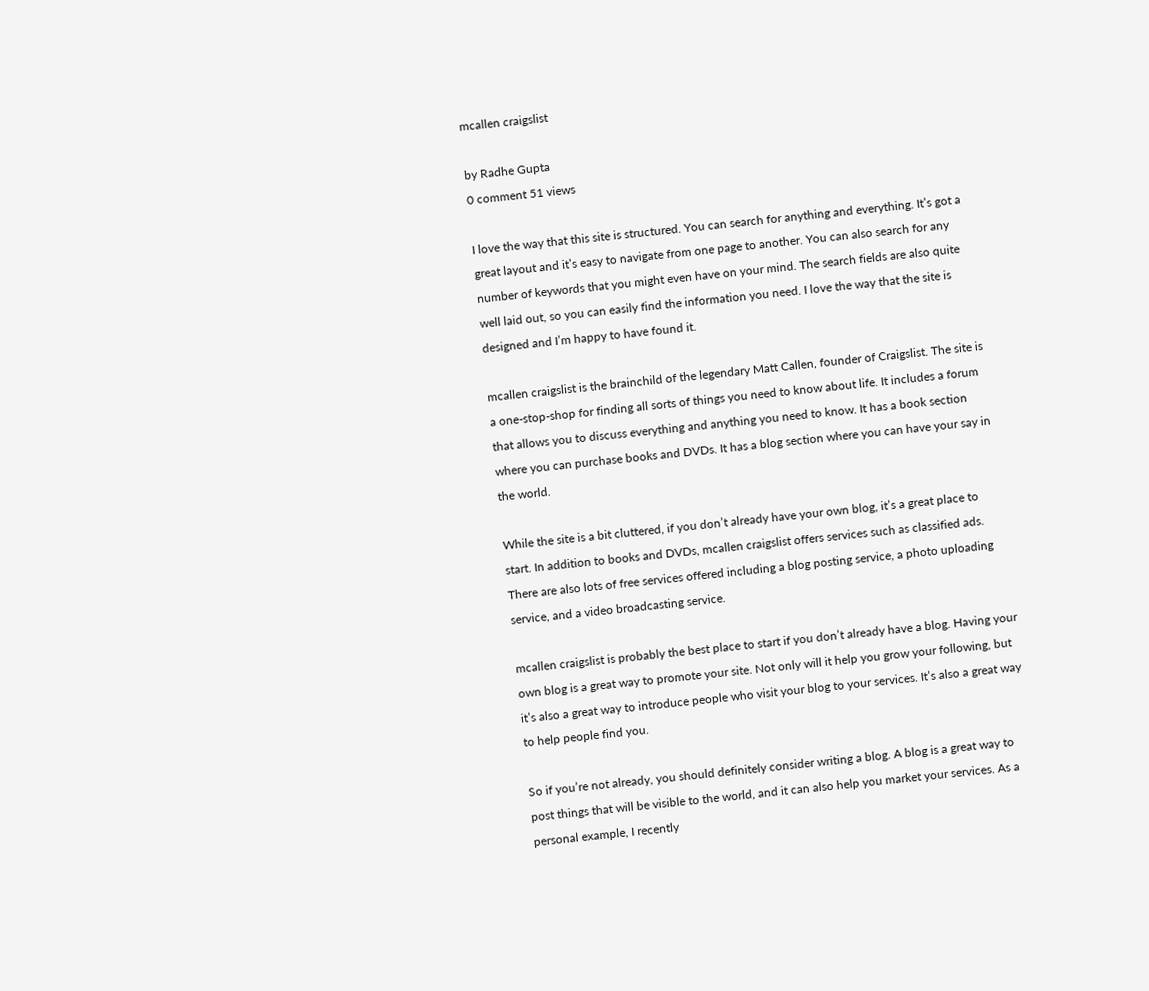mcallen craigslist

by Radhe Gupta
0 comment 51 views

I love the way that this site is structured. You can search for anything and everything. It’s got a great layout and it’s easy to navigate from one page to another. You can also search for any number of keywords that you might even have on your mind. The search fields are also quite well laid out, so you can easily find the information you need. I love the way that the site is designed and I’m happy to have found it.

mcallen craigslist is the brainchild of the legendary Matt Callen, founder of Craigslist. The site is a one-stop-shop for finding all sorts of things you need to know about life. It includes a forum that allows you to discuss everything and anything you need to know. It has a book section where you can purchase books and DVDs. It has a blog section where you can have your say in the world.

While the site is a bit cluttered, if you don’t already have your own blog, it’s a great place to start. In addition to books and DVDs, mcallen craigslist offers services such as classified ads. There are also lots of free services offered including a blog posting service, a photo uploading service, and a video broadcasting service.

mcallen craigslist is probably the best place to start if you don’t already have a blog. Having your own blog is a great way to promote your site. Not only will it help you grow your following, but it’s also a great way to introduce people who visit your blog to your services. It’s also a great way to help people find you.

So if you’re not already, you should definitely consider writing a blog. A blog is a great way to post things that will be visible to the world, and it can also help you market your services. As a personal example, I recently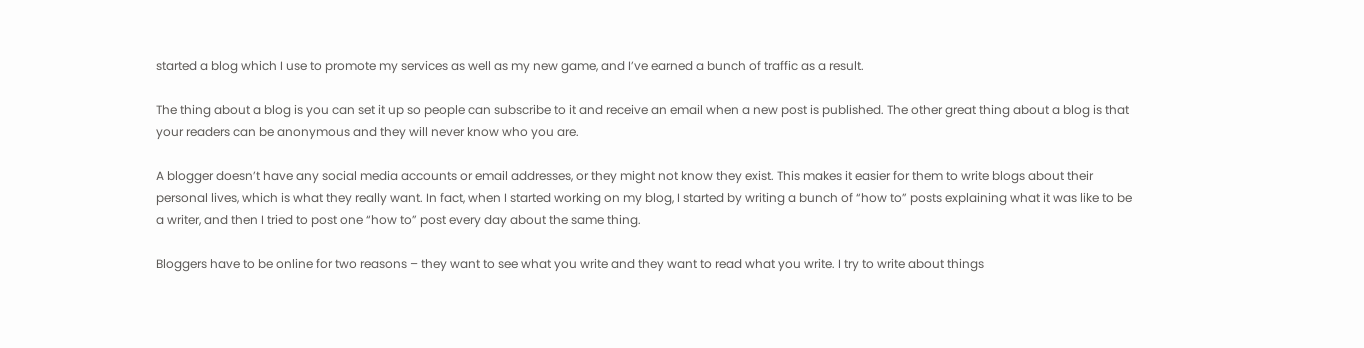started a blog which I use to promote my services as well as my new game, and I’ve earned a bunch of traffic as a result.

The thing about a blog is you can set it up so people can subscribe to it and receive an email when a new post is published. The other great thing about a blog is that your readers can be anonymous and they will never know who you are.

A blogger doesn’t have any social media accounts or email addresses, or they might not know they exist. This makes it easier for them to write blogs about their personal lives, which is what they really want. In fact, when I started working on my blog, I started by writing a bunch of “how to” posts explaining what it was like to be a writer, and then I tried to post one “how to” post every day about the same thing.

Bloggers have to be online for two reasons – they want to see what you write and they want to read what you write. I try to write about things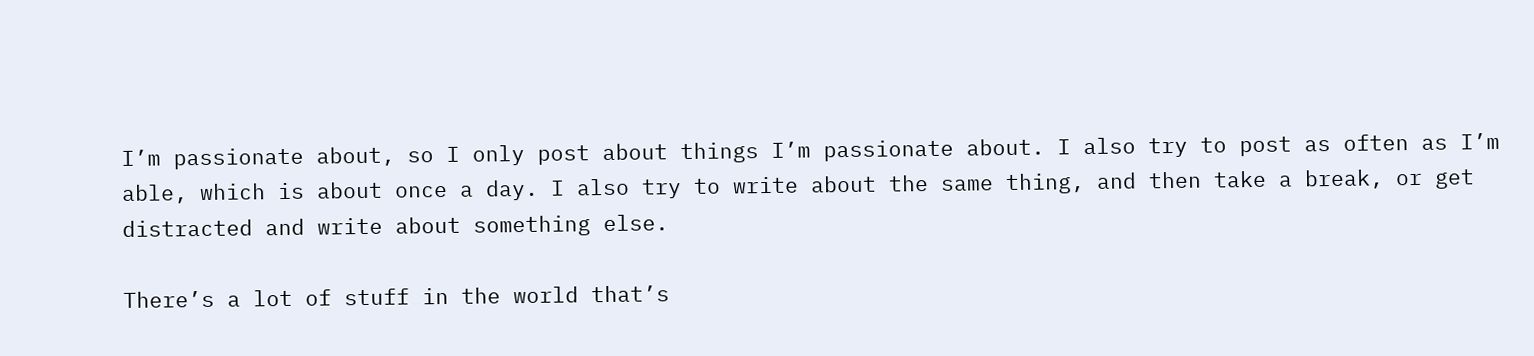I’m passionate about, so I only post about things I’m passionate about. I also try to post as often as I’m able, which is about once a day. I also try to write about the same thing, and then take a break, or get distracted and write about something else.

There’s a lot of stuff in the world that’s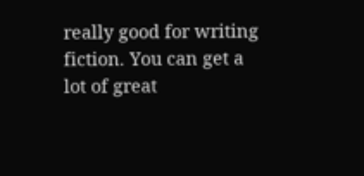really good for writing fiction. You can get a lot of great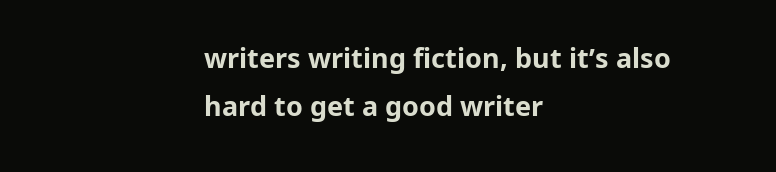writers writing fiction, but it’s also hard to get a good writer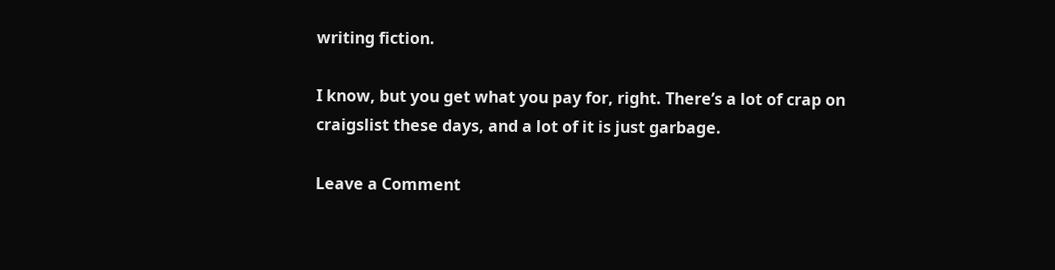writing fiction.

I know, but you get what you pay for, right. There’s a lot of crap on craigslist these days, and a lot of it is just garbage.

Leave a Comment